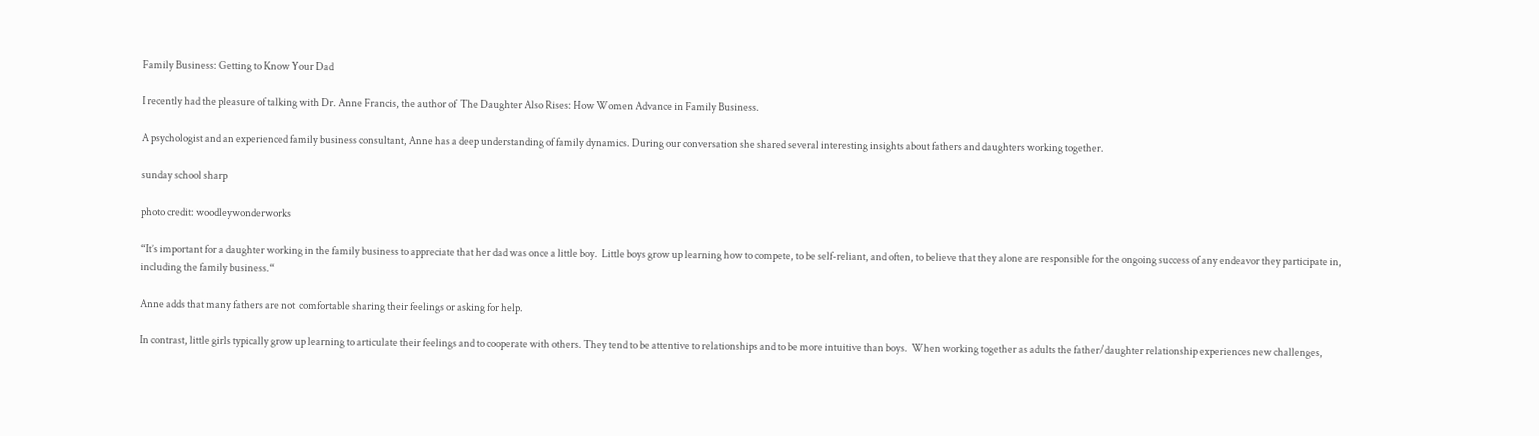Family Business: Getting to Know Your Dad

I recently had the pleasure of talking with Dr. Anne Francis, the author of  The Daughter Also Rises: How Women Advance in Family Business.

A psychologist and an experienced family business consultant, Anne has a deep understanding of family dynamics. During our conversation she shared several interesting insights about fathers and daughters working together.

sunday school sharp

photo credit: woodleywonderworks

“It’s important for a daughter working in the family business to appreciate that her dad was once a little boy.  Little boys grow up learning how to compete, to be self-reliant, and often, to believe that they alone are responsible for the ongoing success of any endeavor they participate in, including the family business.“

Anne adds that many fathers are not  comfortable sharing their feelings or asking for help.

In contrast, little girls typically grow up learning to articulate their feelings and to cooperate with others. They tend to be attentive to relationships and to be more intuitive than boys.  When working together as adults the father/daughter relationship experiences new challenges,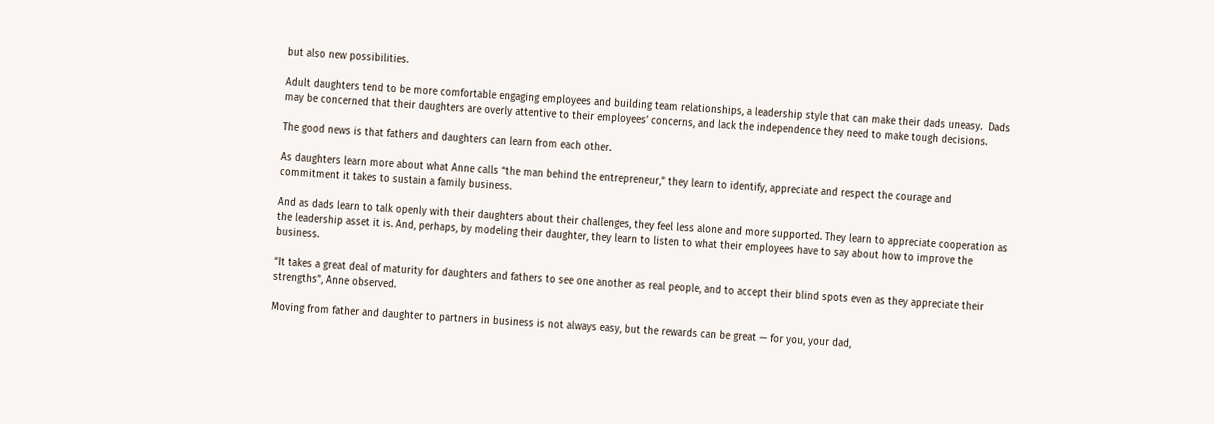but also new possibilities.

Adult daughters tend to be more comfortable engaging employees and building team relationships, a leadership style that can make their dads uneasy.  Dads may be concerned that their daughters are overly attentive to their employees’ concerns, and lack the independence they need to make tough decisions.

The good news is that fathers and daughters can learn from each other.

As daughters learn more about what Anne calls “the man behind the entrepreneur,” they learn to identify, appreciate and respect the courage and commitment it takes to sustain a family business.

And as dads learn to talk openly with their daughters about their challenges, they feel less alone and more supported. They learn to appreciate cooperation as the leadership asset it is. And, perhaps, by modeling their daughter, they learn to listen to what their employees have to say about how to improve the business.

“It takes a great deal of maturity for daughters and fathers to see one another as real people, and to accept their blind spots even as they appreciate their strengths”, Anne observed.

Moving from father and daughter to partners in business is not always easy, but the rewards can be great — for you, your dad,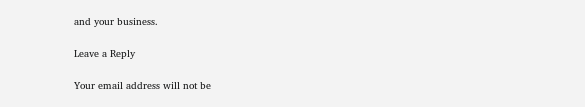and your business.

Leave a Reply

Your email address will not be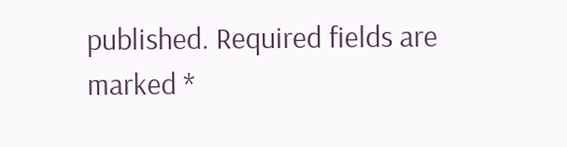published. Required fields are marked *